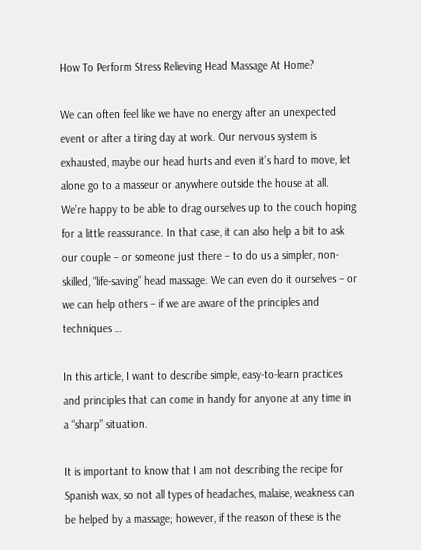How To Perform Stress Relieving Head Massage At Home?

We can often feel like we have no energy after an unexpected event or after a tiring day at work. Our nervous system is exhausted, maybe our head hurts and even it’s hard to move, let alone go to a masseur or anywhere outside the house at all. We’re happy to be able to drag ourselves up to the couch hoping for a little reassurance. In that case, it can also help a bit to ask our couple – or someone just there – to do us a simpler, non-skilled, “life-saving” head massage. We can even do it ourselves – or we can help others – if we are aware of the principles and techniques …

In this article, I want to describe simple, easy-to-learn practices and principles that can come in handy for anyone at any time in a “sharp” situation.

It is important to know that I am not describing the recipe for Spanish wax, so not all types of headaches, malaise, weakness can be helped by a massage; however, if the reason of these is the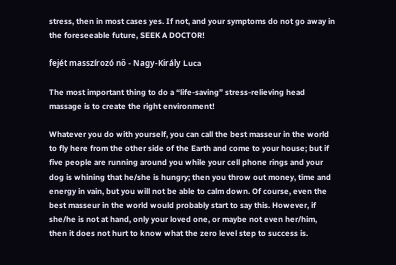stress, then in most cases yes. If not, and your symptoms do not go away in the foreseeable future, SEEK A DOCTOR!

fejét masszírozó nő - Nagy-Király Luca

The most important thing to do a “life-saving” stress-relieving head massage is to create the right environment!

Whatever you do with yourself, you can call the best masseur in the world to fly here from the other side of the Earth and come to your house; but if five people are running around you while your cell phone rings and your dog is whining that he/she is hungry; then you throw out money, time and energy in vain, but you will not be able to calm down. Of course, even the best masseur in the world would probably start to say this. However, if she/he is not at hand, only your loved one, or maybe not even her/him, then it does not hurt to know what the zero level step to success is.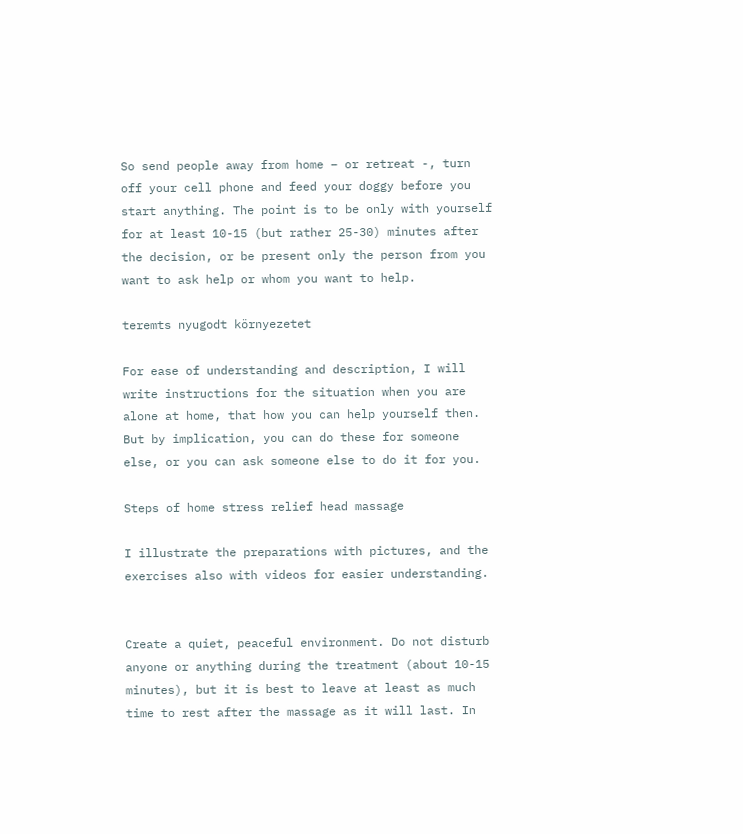So send people away from home – or retreat -, turn off your cell phone and feed your doggy before you start anything. The point is to be only with yourself for at least 10-15 (but rather 25-30) minutes after the decision, or be present only the person from you want to ask help or whom you want to help.

teremts nyugodt környezetet

For ease of understanding and description, I will write instructions for the situation when you are alone at home, that how you can help yourself then. But by implication, you can do these for someone else, or you can ask someone else to do it for you.

Steps of home stress relief head massage

I illustrate the preparations with pictures, and the exercises also with videos for easier understanding.


Create a quiet, peaceful environment. Do not disturb anyone or anything during the treatment (about 10-15 minutes), but it is best to leave at least as much time to rest after the massage as it will last. In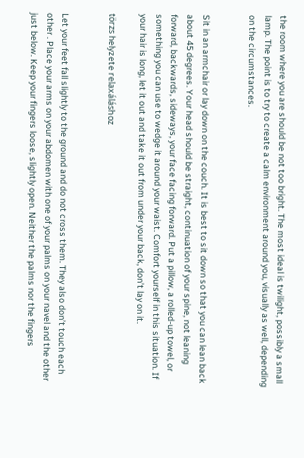the room where you are should be not too bright. The most ideal is twilight, possibly a small lamp. The point is to try to create a calm environment around you, visually as well, depending on the circumstances.


Sit in an armchair or lay down on the couch. It is best to sit down so that you can lean back about 45 degrees. Your head should be straight, continuation of your spine, not leaning forward, backwards, sideways, your face facing forward. Put a pillow, a rolled-up towel, or something you can use to wedge it around your waist. Comfort yourself in this situation. If your hair is long, let it out and take it out from under your back, don’t lay on it.

törzs helyzete relaxáláshoz


Let your feet fall slightly to the ground and do not cross them. They also don’t touch each other . Place your arms on your abdomen with one of your palms on your navel and the other just below. Keep your fingers loose, slightly open. Neither the palms nor the fingers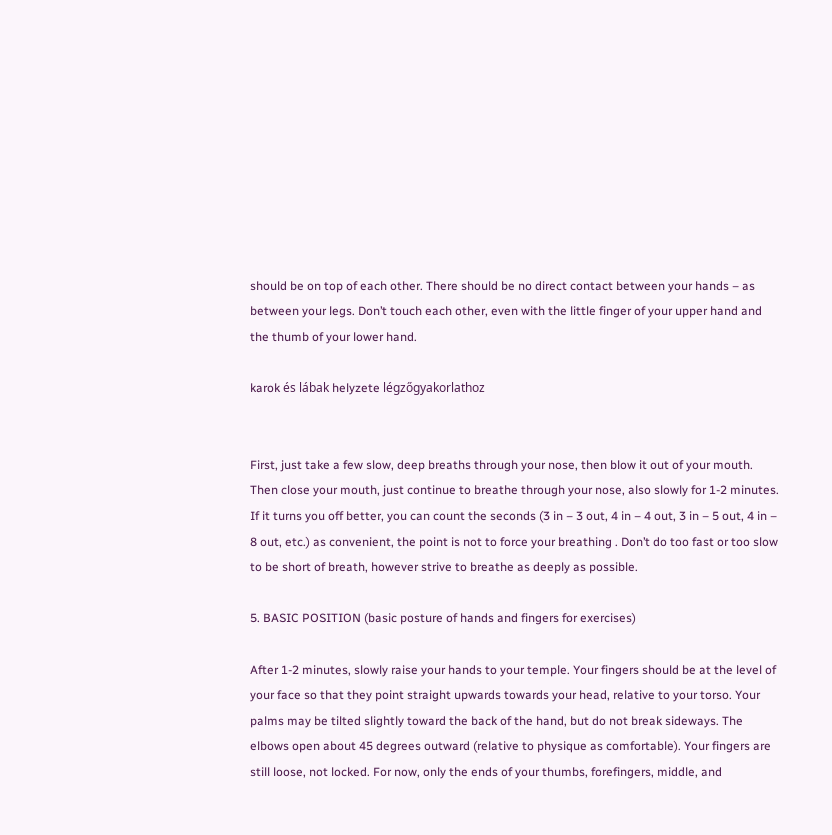should be on top of each other. There should be no direct contact between your hands – as between your legs. Don’t touch each other, even with the little finger of your upper hand and the thumb of your lower hand.

karok és lábak helyzete légzőgyakorlathoz


First, just take a few slow, deep breaths through your nose, then blow it out of your mouth. Then close your mouth, just continue to breathe through your nose, also slowly for 1-2 minutes. If it turns you off better, you can count the seconds (3 in – 3 out, 4 in – 4 out, 3 in – 5 out, 4 in – 8 out, etc.) as convenient, the point is not to force your breathing . Don’t do too fast or too slow to be short of breath, however strive to breathe as deeply as possible.

5. BASIC POSITION (basic posture of hands and fingers for exercises)

After 1-2 minutes, slowly raise your hands to your temple. Your fingers should be at the level of your face so that they point straight upwards towards your head, relative to your torso. Your palms may be tilted slightly toward the back of the hand, but do not break sideways. The elbows open about 45 degrees outward (relative to physique as comfortable). Your fingers are still loose, not locked. For now, only the ends of your thumbs, forefingers, middle, and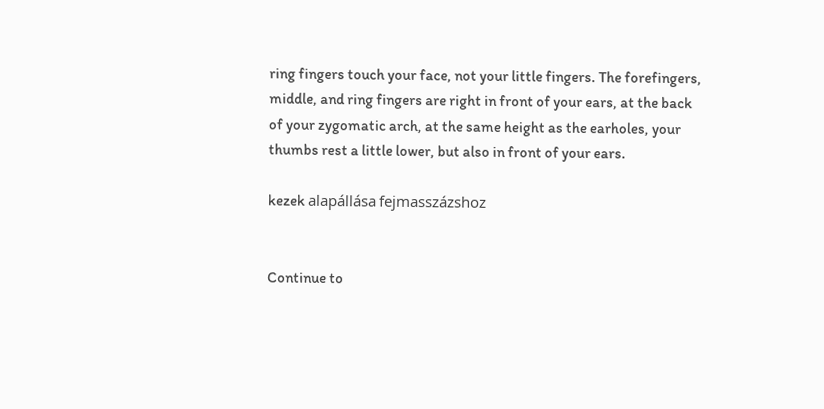ring fingers touch your face, not your little fingers. The forefingers, middle, and ring fingers are right in front of your ears, at the back of your zygomatic arch, at the same height as the earholes, your thumbs rest a little lower, but also in front of your ears.

kezek alapállása fejmasszázshoz


Continue to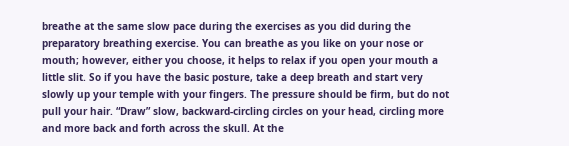breathe at the same slow pace during the exercises as you did during the preparatory breathing exercise. You can breathe as you like on your nose or mouth; however, either you choose, it helps to relax if you open your mouth a little slit. So if you have the basic posture, take a deep breath and start very slowly up your temple with your fingers. The pressure should be firm, but do not pull your hair. “Draw” slow, backward-circling circles on your head, circling more and more back and forth across the skull. At the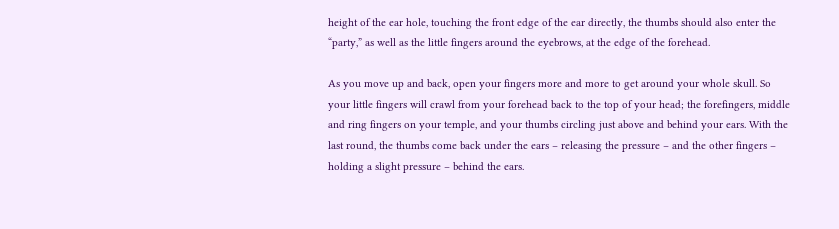height of the ear hole, touching the front edge of the ear directly, the thumbs should also enter the “party,” as well as the little fingers around the eyebrows, at the edge of the forehead.

As you move up and back, open your fingers more and more to get around your whole skull. So your little fingers will crawl from your forehead back to the top of your head; the forefingers, middle and ring fingers on your temple, and your thumbs circling just above and behind your ears. With the last round, the thumbs come back under the ears – releasing the pressure – and the other fingers – holding a slight pressure – behind the ears.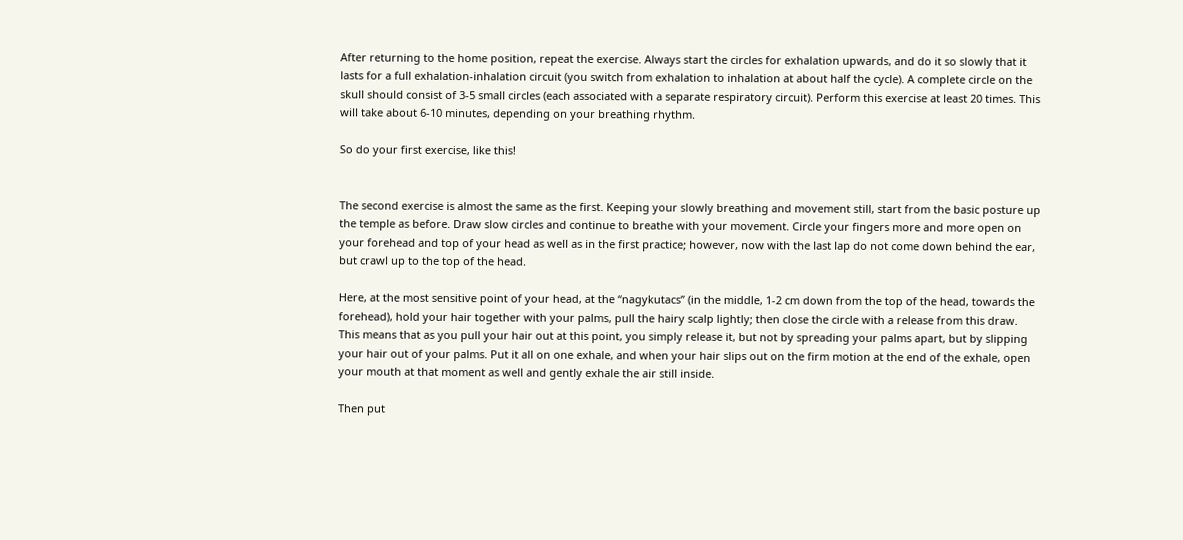After returning to the home position, repeat the exercise. Always start the circles for exhalation upwards, and do it so slowly that it lasts for a full exhalation-inhalation circuit (you switch from exhalation to inhalation at about half the cycle). A complete circle on the skull should consist of 3-5 small circles (each associated with a separate respiratory circuit). Perform this exercise at least 20 times. This will take about 6-10 minutes, depending on your breathing rhythm.

So do your first exercise, like this!


The second exercise is almost the same as the first. Keeping your slowly breathing and movement still, start from the basic posture up the temple as before. Draw slow circles and continue to breathe with your movement. Circle your fingers more and more open on your forehead and top of your head as well as in the first practice; however, now with the last lap do not come down behind the ear, but crawl up to the top of the head.

Here, at the most sensitive point of your head, at the “nagykutacs” (in the middle, 1-2 cm down from the top of the head, towards the forehead), hold your hair together with your palms, pull the hairy scalp lightly; then close the circle with a release from this draw. This means that as you pull your hair out at this point, you simply release it, but not by spreading your palms apart, but by slipping your hair out of your palms. Put it all on one exhale, and when your hair slips out on the firm motion at the end of the exhale, open your mouth at that moment as well and gently exhale the air still inside.

Then put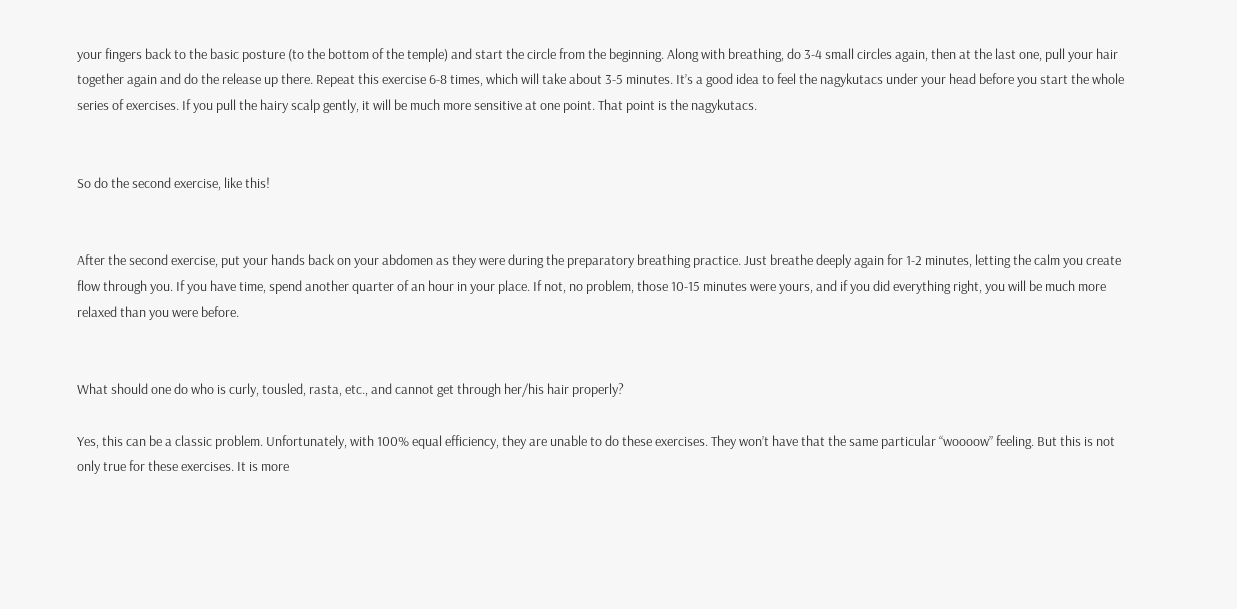your fingers back to the basic posture (to the bottom of the temple) and start the circle from the beginning. Along with breathing, do 3-4 small circles again, then at the last one, pull your hair together again and do the release up there. Repeat this exercise 6-8 times, which will take about 3-5 minutes. It’s a good idea to feel the nagykutacs under your head before you start the whole series of exercises. If you pull the hairy scalp gently, it will be much more sensitive at one point. That point is the nagykutacs.


So do the second exercise, like this!


After the second exercise, put your hands back on your abdomen as they were during the preparatory breathing practice. Just breathe deeply again for 1-2 minutes, letting the calm you create flow through you. If you have time, spend another quarter of an hour in your place. If not, no problem, those 10-15 minutes were yours, and if you did everything right, you will be much more relaxed than you were before.


What should one do who is curly, tousled, rasta, etc., and cannot get through her/his hair properly?

Yes, this can be a classic problem. Unfortunately, with 100% equal efficiency, they are unable to do these exercises. They won’t have that the same particular “woooow” feeling. But this is not only true for these exercises. It is more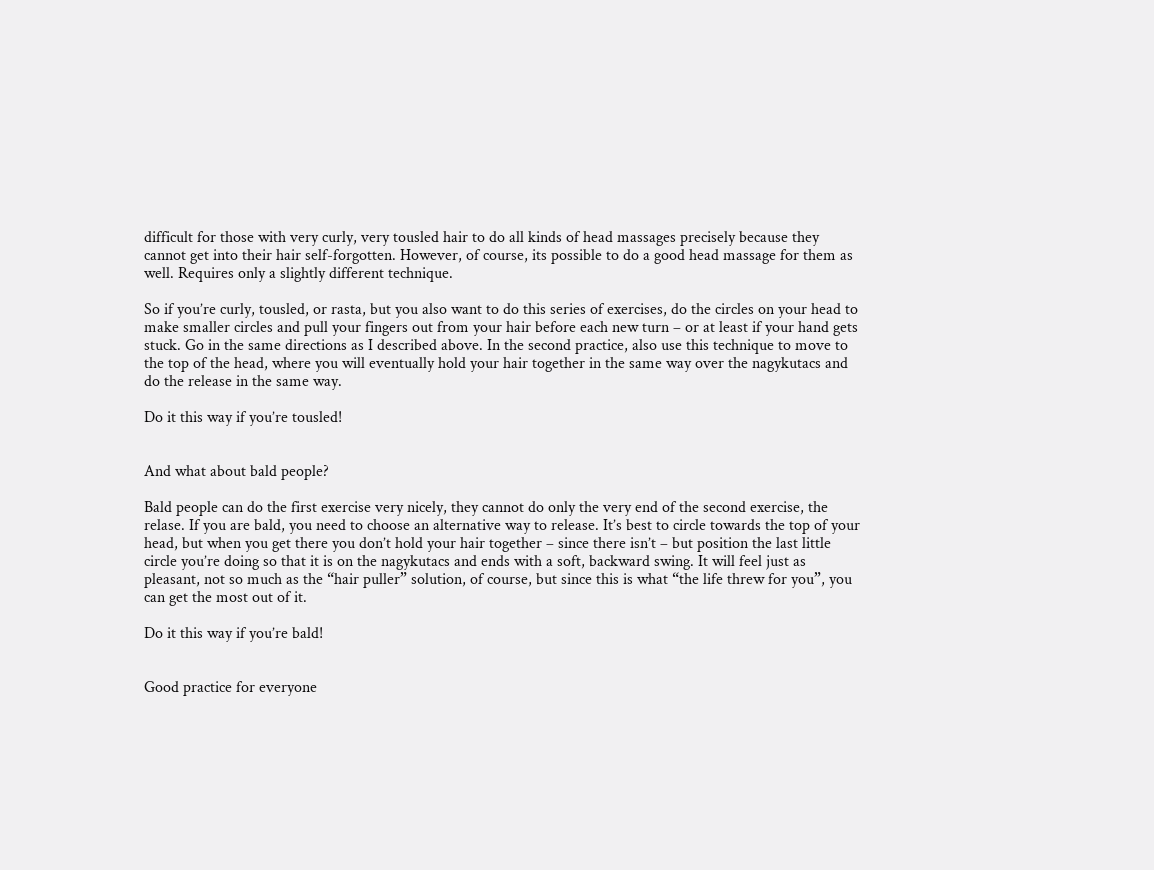difficult for those with very curly, very tousled hair to do all kinds of head massages precisely because they cannot get into their hair self-forgotten. However, of course, its possible to do a good head massage for them as well. Requires only a slightly different technique.

So if you’re curly, tousled, or rasta, but you also want to do this series of exercises, do the circles on your head to make smaller circles and pull your fingers out from your hair before each new turn – or at least if your hand gets stuck. Go in the same directions as I described above. In the second practice, also use this technique to move to the top of the head, where you will eventually hold your hair together in the same way over the nagykutacs and do the release in the same way.

Do it this way if you’re tousled!


And what about bald people?

Bald people can do the first exercise very nicely, they cannot do only the very end of the second exercise, the relase. If you are bald, you need to choose an alternative way to release. It’s best to circle towards the top of your head, but when you get there you don’t hold your hair together – since there isn’t – but position the last little circle you’re doing so that it is on the nagykutacs and ends with a soft, backward swing. It will feel just as pleasant, not so much as the “hair puller” solution, of course, but since this is what “the life threw for you”, you can get the most out of it.

Do it this way if you’re bald!


Good practice for everyone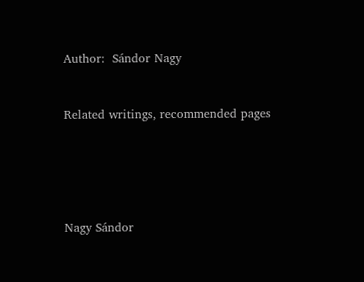Author:  Sándor Nagy


Related writings, recommended pages





Nagy Sándor